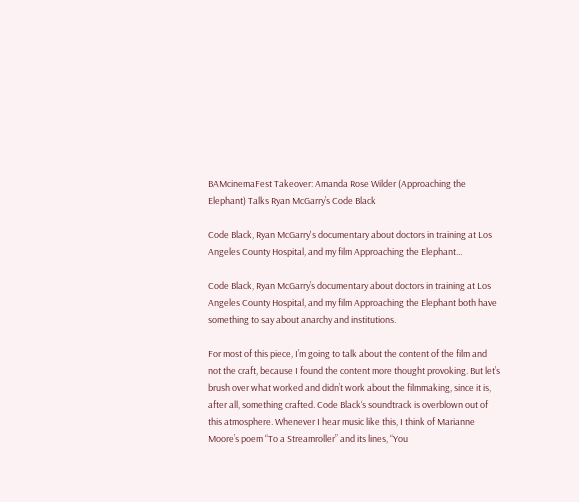BAMcinemaFest Takeover: Amanda Rose Wilder (Approaching the Elephant) Talks Ryan McGarry’s Code Black

Code Black, Ryan McGarry's documentary about doctors in training at Los Angeles County Hospital, and my film Approaching the Elephant...

Code Black, Ryan McGarry’s documentary about doctors in training at Los Angeles County Hospital, and my film Approaching the Elephant both have something to say about anarchy and institutions.

For most of this piece, I’m going to talk about the content of the film and not the craft, because I found the content more thought provoking. But let’s brush over what worked and didn’t work about the filmmaking, since it is, after all, something crafted. Code Black‘s soundtrack is overblown out of this atmosphere. Whenever I hear music like this, I think of Marianne Moore’s poem “To a Streamroller” and its lines, “You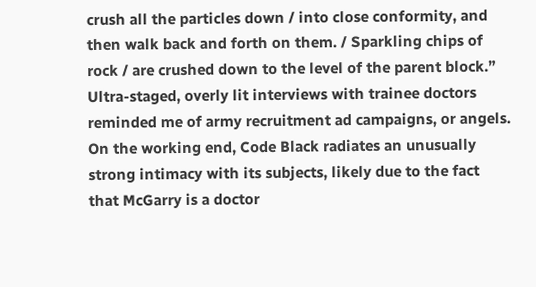crush all the particles down / into close conformity, and then walk back and forth on them. / Sparkling chips of rock / are crushed down to the level of the parent block.” Ultra-staged, overly lit interviews with trainee doctors reminded me of army recruitment ad campaigns, or angels. On the working end, Code Black radiates an unusually strong intimacy with its subjects, likely due to the fact that McGarry is a doctor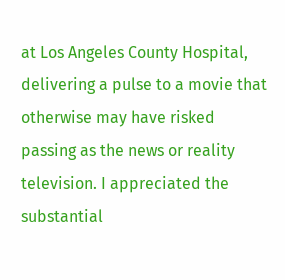at Los Angeles County Hospital, delivering a pulse to a movie that otherwise may have risked passing as the news or reality television. I appreciated the substantial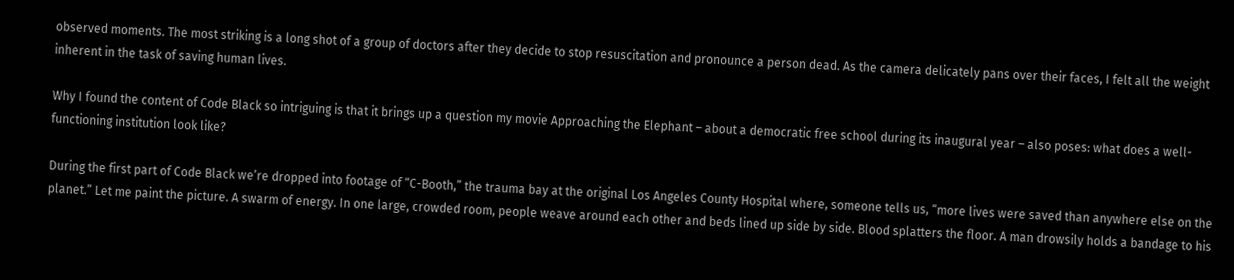observed moments. The most striking is a long shot of a group of doctors after they decide to stop resuscitation and pronounce a person dead. As the camera delicately pans over their faces, I felt all the weight inherent in the task of saving human lives.

Why I found the content of Code Black so intriguing is that it brings up a question my movie Approaching the Elephant – about a democratic free school during its inaugural year – also poses: what does a well-functioning institution look like?

During the first part of Code Black we’re dropped into footage of “C-Booth,” the trauma bay at the original Los Angeles County Hospital where, someone tells us, “more lives were saved than anywhere else on the planet.” Let me paint the picture. A swarm of energy. In one large, crowded room, people weave around each other and beds lined up side by side. Blood splatters the floor. A man drowsily holds a bandage to his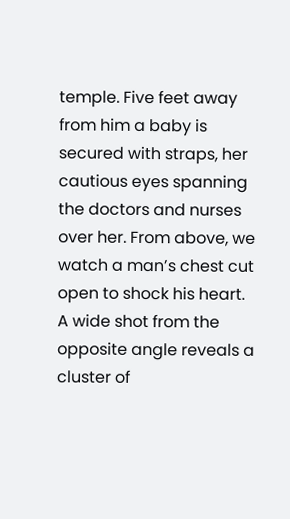temple. Five feet away from him a baby is secured with straps, her cautious eyes spanning the doctors and nurses over her. From above, we watch a man’s chest cut open to shock his heart. A wide shot from the opposite angle reveals a cluster of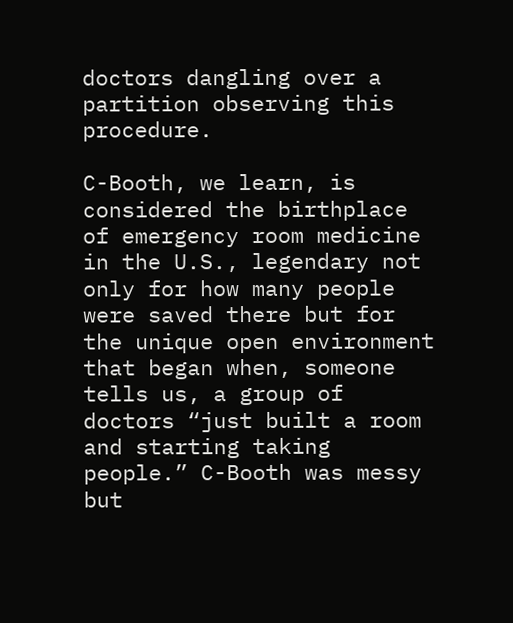doctors dangling over a partition observing this procedure.

C-Booth, we learn, is considered the birthplace of emergency room medicine in the U.S., legendary not only for how many people were saved there but for the unique open environment that began when, someone tells us, a group of doctors “just built a room and starting taking people.” C-Booth was messy but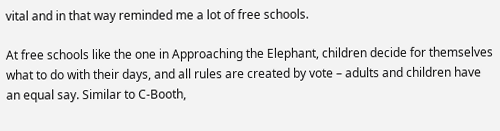vital and in that way reminded me a lot of free schools.

At free schools like the one in Approaching the Elephant, children decide for themselves what to do with their days, and all rules are created by vote – adults and children have an equal say. Similar to C-Booth,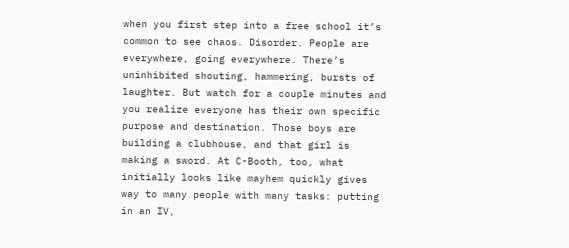when you first step into a free school it’s common to see chaos. Disorder. People are everywhere, going everywhere. There’s uninhibited shouting, hammering, bursts of laughter. But watch for a couple minutes and you realize everyone has their own specific purpose and destination. Those boys are building a clubhouse, and that girl is making a sword. At C-Booth, too, what initially looks like mayhem quickly gives way to many people with many tasks: putting in an IV,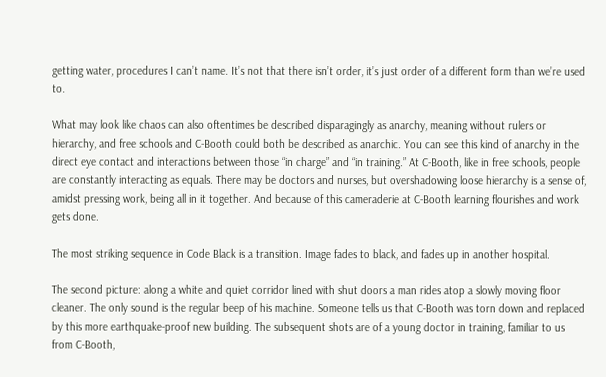getting water, procedures I can’t name. It’s not that there isn’t order, it’s just order of a different form than we’re used to.

What may look like chaos can also oftentimes be described disparagingly as anarchy, meaning without rulers or hierarchy, and free schools and C-Booth could both be described as anarchic. You can see this kind of anarchy in the direct eye contact and interactions between those “in charge” and “in training.” At C-Booth, like in free schools, people are constantly interacting as equals. There may be doctors and nurses, but overshadowing loose hierarchy is a sense of, amidst pressing work, being all in it together. And because of this cameraderie at C-Booth learning flourishes and work gets done.

The most striking sequence in Code Black is a transition. Image fades to black, and fades up in another hospital.

The second picture: along a white and quiet corridor lined with shut doors a man rides atop a slowly moving floor cleaner. The only sound is the regular beep of his machine. Someone tells us that C-Booth was torn down and replaced by this more earthquake-proof new building. The subsequent shots are of a young doctor in training, familiar to us from C-Booth,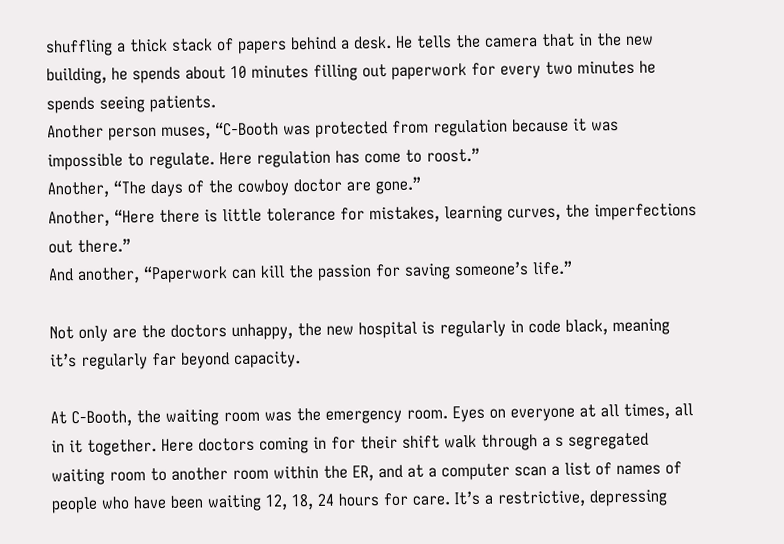shuffling a thick stack of papers behind a desk. He tells the camera that in the new building, he spends about 10 minutes filling out paperwork for every two minutes he spends seeing patients.
Another person muses, “C-Booth was protected from regulation because it was impossible to regulate. Here regulation has come to roost.”
Another, “The days of the cowboy doctor are gone.”
Another, “Here there is little tolerance for mistakes, learning curves, the imperfections out there.”
And another, “Paperwork can kill the passion for saving someone’s life.”

Not only are the doctors unhappy, the new hospital is regularly in code black, meaning it’s regularly far beyond capacity.

At C-Booth, the waiting room was the emergency room. Eyes on everyone at all times, all in it together. Here doctors coming in for their shift walk through a s segregated waiting room to another room within the ER, and at a computer scan a list of names of people who have been waiting 12, 18, 24 hours for care. It’s a restrictive, depressing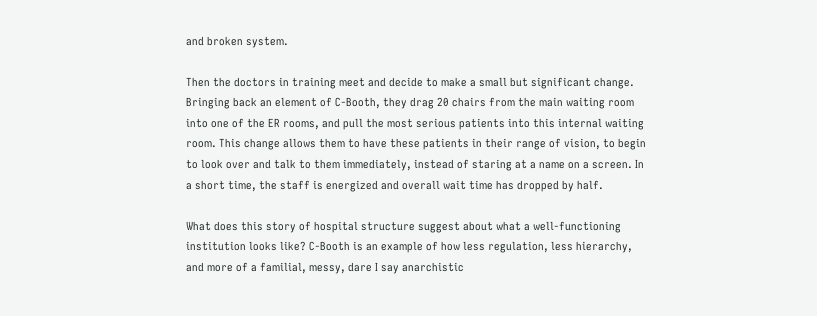and broken system.

Then the doctors in training meet and decide to make a small but significant change. Bringing back an element of C-Booth, they drag 20 chairs from the main waiting room into one of the ER rooms, and pull the most serious patients into this internal waiting room. This change allows them to have these patients in their range of vision, to begin to look over and talk to them immediately, instead of staring at a name on a screen. In a short time, the staff is energized and overall wait time has dropped by half.

What does this story of hospital structure suggest about what a well-functioning institution looks like? C-Booth is an example of how less regulation, less hierarchy, and more of a familial, messy, dare I say anarchistic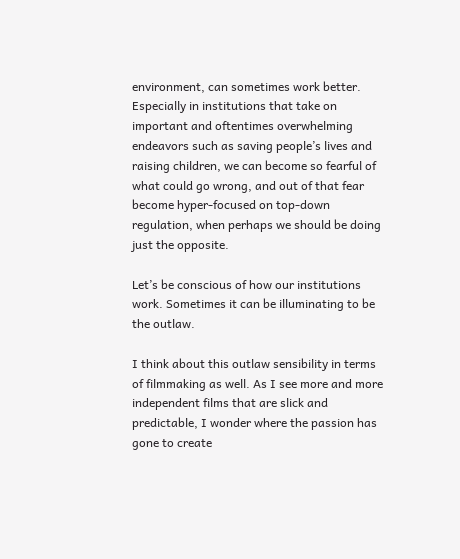environment, can sometimes work better. Especially in institutions that take on important and oftentimes overwhelming endeavors such as saving people’s lives and raising children, we can become so fearful of what could go wrong, and out of that fear become hyper-focused on top-down regulation, when perhaps we should be doing just the opposite.

Let’s be conscious of how our institutions work. Sometimes it can be illuminating to be the outlaw.

I think about this outlaw sensibility in terms of filmmaking as well. As I see more and more independent films that are slick and predictable, I wonder where the passion has gone to create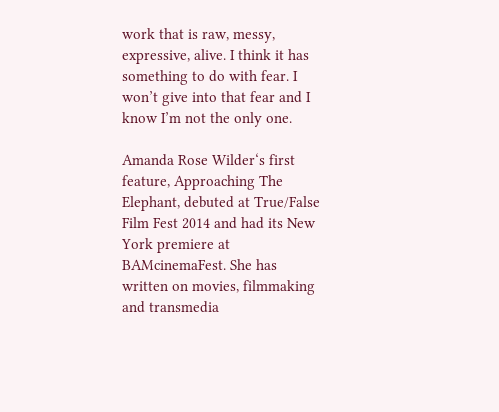work that is raw, messy, expressive, alive. I think it has something to do with fear. I won’t give into that fear and I know I’m not the only one.

Amanda Rose Wilder‘s first feature, Approaching The Elephant, debuted at True/False Film Fest 2014 and had its New York premiere at BAMcinemaFest. She has written on movies, filmmaking and transmedia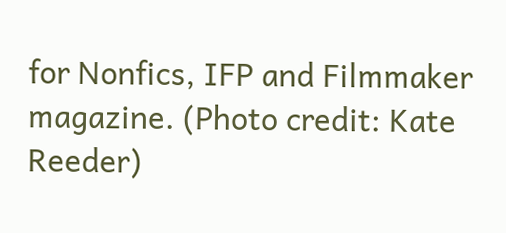for Nonfics, IFP and Filmmaker magazine. (Photo credit: Kate Reeder)